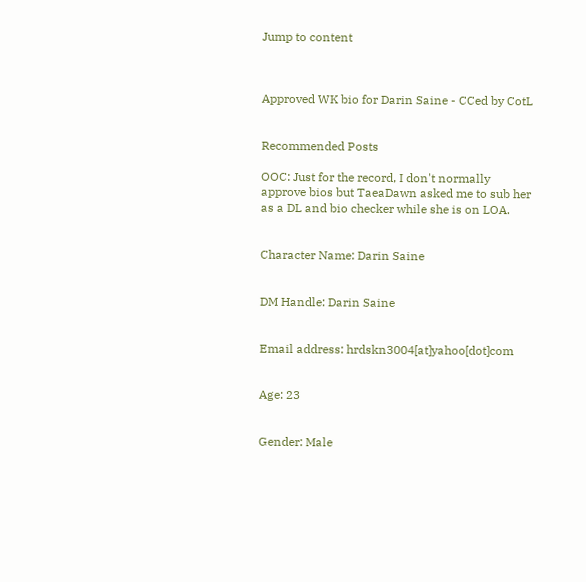Jump to content



Approved WK bio for Darin Saine - CCed by CotL


Recommended Posts

OOC: Just for the record, I don't normally approve bios but TaeaDawn asked me to sub her as a DL and bio checker while she is on LOA.


Character Name: Darin Saine


DM Handle: Darin Saine


Email address: hrdskn3004[at]yahoo[dot]com


Age: 23


Gender: Male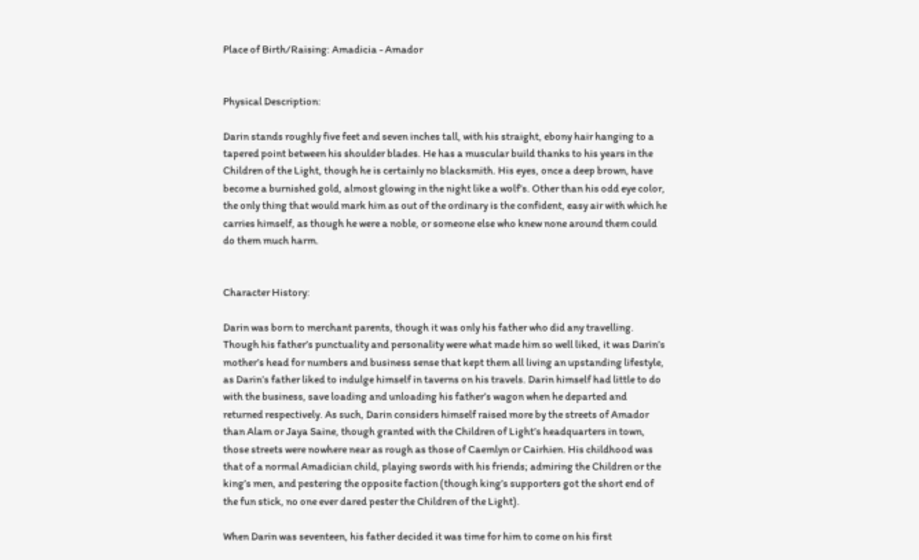Place of Birth/Raising: Amadicia - Amador


Physical Description:

Darin stands roughly five feet and seven inches tall, with his straight, ebony hair hanging to a tapered point between his shoulder blades. He has a muscular build thanks to his years in the Children of the Light, though he is certainly no blacksmith. His eyes, once a deep brown, have become a burnished gold, almost glowing in the night like a wolf’s. Other than his odd eye color, the only thing that would mark him as out of the ordinary is the confident, easy air with which he carries himself, as though he were a noble, or someone else who knew none around them could do them much harm.


Character History:

Darin was born to merchant parents, though it was only his father who did any travelling. Though his father’s punctuality and personality were what made him so well liked, it was Darin’s mother’s head for numbers and business sense that kept them all living an upstanding lifestyle, as Darin’s father liked to indulge himself in taverns on his travels. Darin himself had little to do with the business, save loading and unloading his father’s wagon when he departed and returned respectively. As such, Darin considers himself raised more by the streets of Amador than Alam or Jaya Saine, though granted with the Children of Light’s headquarters in town, those streets were nowhere near as rough as those of Caemlyn or Cairhien. His childhood was that of a normal Amadician child, playing swords with his friends; admiring the Children or the king’s men, and pestering the opposite faction (though king’s supporters got the short end of the fun stick, no one ever dared pester the Children of the Light).

When Darin was seventeen, his father decided it was time for him to come on his first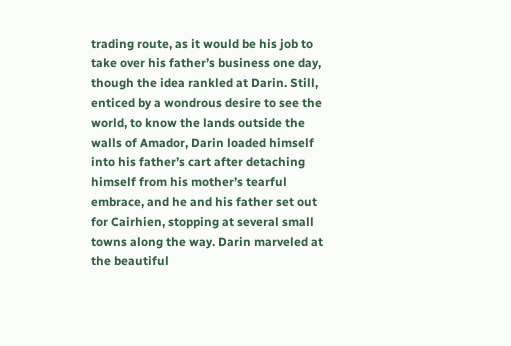trading route, as it would be his job to take over his father’s business one day, though the idea rankled at Darin. Still, enticed by a wondrous desire to see the world, to know the lands outside the walls of Amador, Darin loaded himself into his father’s cart after detaching himself from his mother’s tearful embrace, and he and his father set out for Cairhien, stopping at several small towns along the way. Darin marveled at the beautiful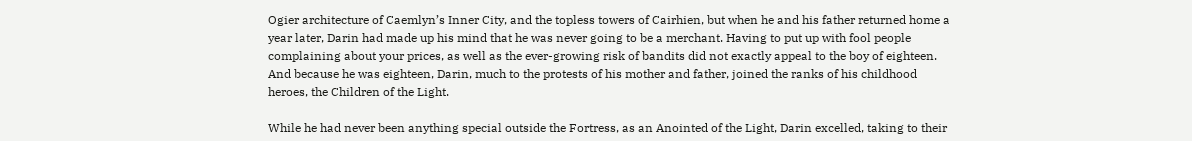Ogier architecture of Caemlyn’s Inner City, and the topless towers of Cairhien, but when he and his father returned home a year later, Darin had made up his mind that he was never going to be a merchant. Having to put up with fool people complaining about your prices, as well as the ever-growing risk of bandits did not exactly appeal to the boy of eighteen. And because he was eighteen, Darin, much to the protests of his mother and father, joined the ranks of his childhood heroes, the Children of the Light.

While he had never been anything special outside the Fortress, as an Anointed of the Light, Darin excelled, taking to their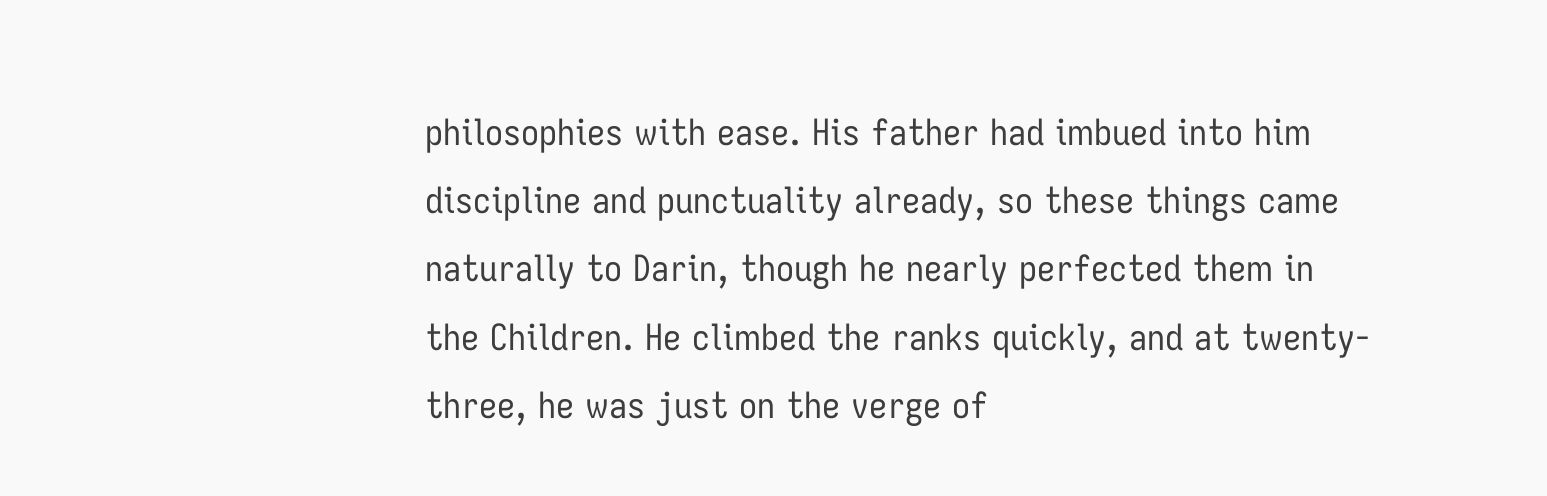philosophies with ease. His father had imbued into him discipline and punctuality already, so these things came naturally to Darin, though he nearly perfected them in the Children. He climbed the ranks quickly, and at twenty-three, he was just on the verge of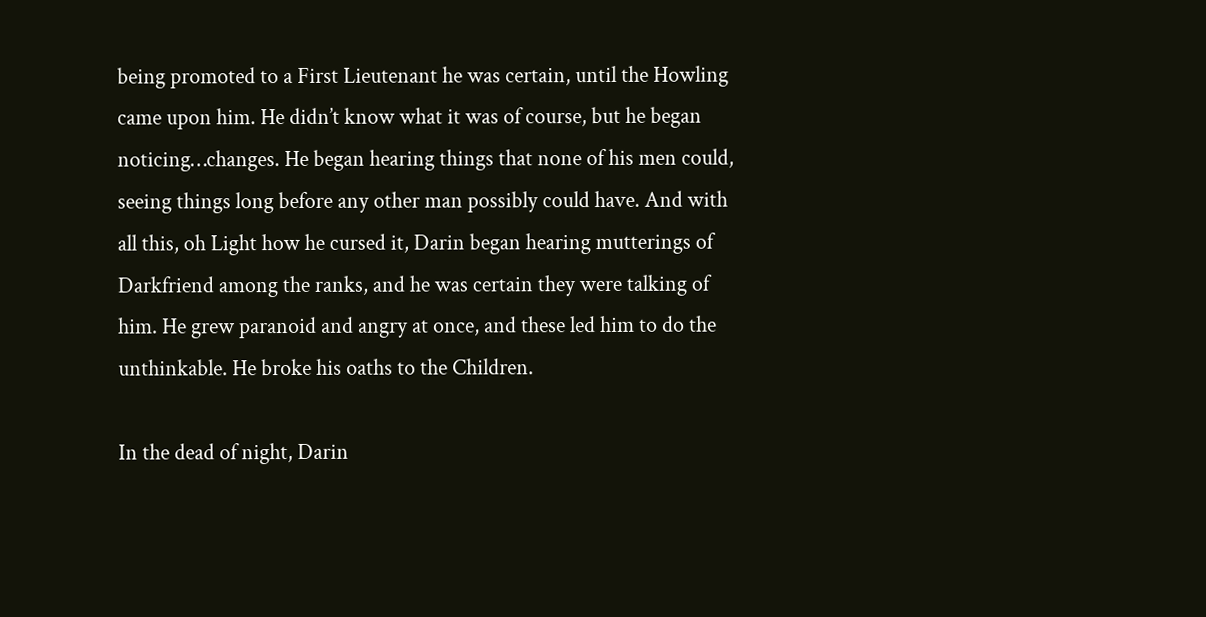being promoted to a First Lieutenant he was certain, until the Howling came upon him. He didn’t know what it was of course, but he began noticing…changes. He began hearing things that none of his men could, seeing things long before any other man possibly could have. And with all this, oh Light how he cursed it, Darin began hearing mutterings of Darkfriend among the ranks, and he was certain they were talking of him. He grew paranoid and angry at once, and these led him to do the unthinkable. He broke his oaths to the Children.

In the dead of night, Darin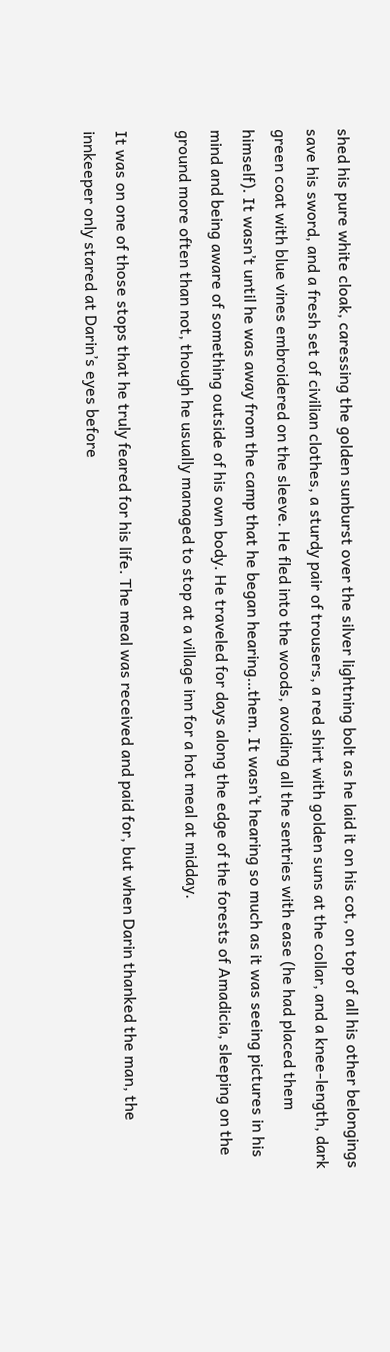shed his pure white cloak, caressing the golden sunburst over the silver lightning bolt as he laid it on his cot, on top of all his other belongings save his sword, and a fresh set of civilian clothes, a sturdy pair of trousers, a red shirt with golden suns at the collar, and a knee-length, dark green coat with blue vines embroidered on the sleeve. He fled into the woods, avoiding all the sentries with ease (he had placed them himself). It wasn’t until he was away from the camp that he began hearing…them. It wasn’t hearing so much as it was seeing pictures in his mind and being aware of something outside of his own body. He traveled for days along the edge of the forests of Amadicia, sleeping on the ground more often than not, though he usually managed to stop at a village inn for a hot meal at midday.

It was on one of those stops that he truly feared for his life. The meal was received and paid for, but when Darin thanked the man, the innkeeper only stared at Darin’s eyes before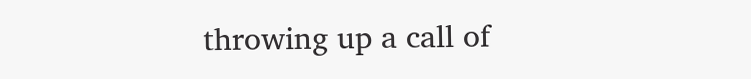throwing up a call of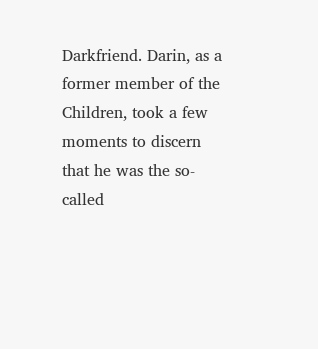Darkfriend. Darin, as a former member of the Children, took a few moments to discern that he was the so-called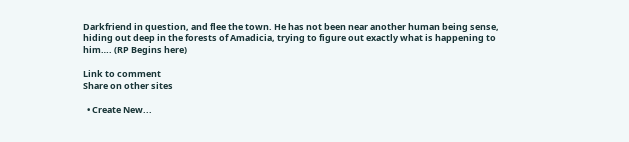Darkfriend in question, and flee the town. He has not been near another human being sense, hiding out deep in the forests of Amadicia, trying to figure out exactly what is happening to him…. (RP Begins here)

Link to comment
Share on other sites

  • Create New...